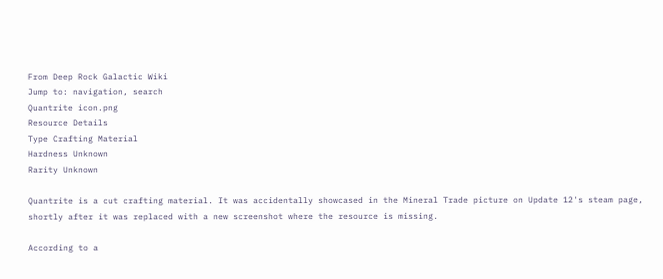From Deep Rock Galactic Wiki
Jump to: navigation, search
Quantrite icon.png
Resource Details
Type Crafting Material
Hardness Unknown
Rarity Unknown

Quantrite is a cut crafting material. It was accidentally showcased in the Mineral Trade picture on Update 12's steam page, shortly after it was replaced with a new screenshot where the resource is missing.

According to a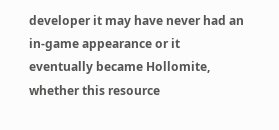developer it may have never had an in-game appearance or it eventually became Hollomite, whether this resource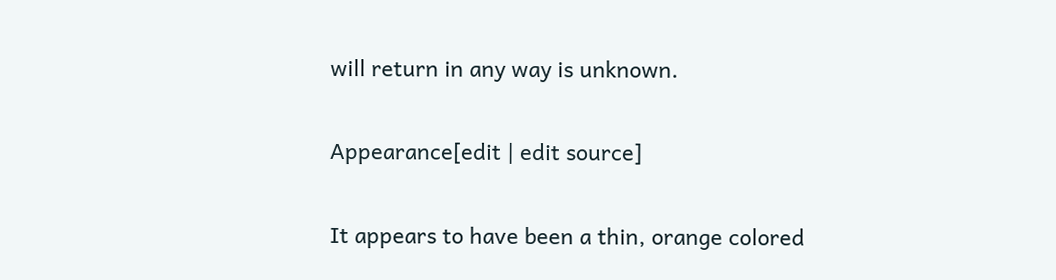will return in any way is unknown.

Appearance[edit | edit source]

It appears to have been a thin, orange colored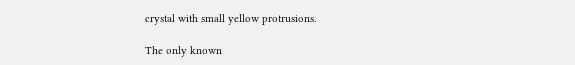crystal with small yellow protrusions.

The only known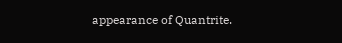appearance of Quantrite.